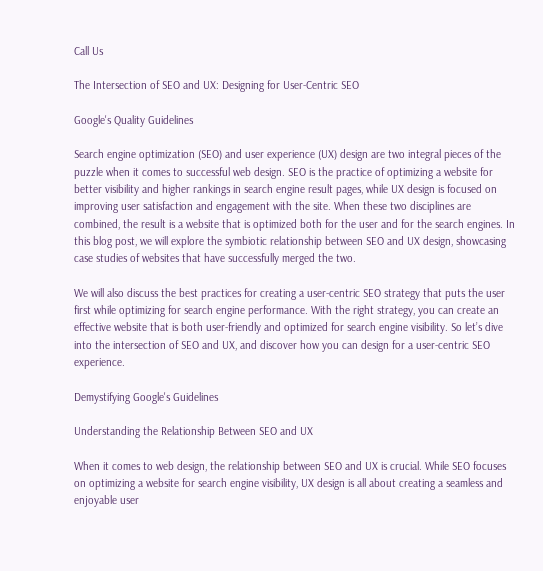Call Us

The Intersection of SEO and UX: Designing for User-Centric SEO

Google's Quality Guidelines

Search engine optimization (SEO) and user experience (UX) design are two integral pieces of the puzzle when it comes to successful web design. SEO is the practice of optimizing a website for better visibility and higher rankings in search engine result pages, while UX design is focused on improving user satisfaction and engagement with the site. When these two disciplines are combined, the result is a website that is optimized both for the user and for the search engines. In this blog post, we will explore the symbiotic relationship between SEO and UX design, showcasing case studies of websites that have successfully merged the two.

We will also discuss the best practices for creating a user-centric SEO strategy that puts the user first while optimizing for search engine performance. With the right strategy, you can create an effective website that is both user-friendly and optimized for search engine visibility. So let’s dive into the intersection of SEO and UX, and discover how you can design for a user-centric SEO experience.

Demystifying Google's Guidelines

Understanding the Relationship Between SEO and UX

When it comes to web design, the relationship between SEO and UX is crucial. While SEO focuses on optimizing a website for search engine visibility, UX design is all about creating a seamless and enjoyable user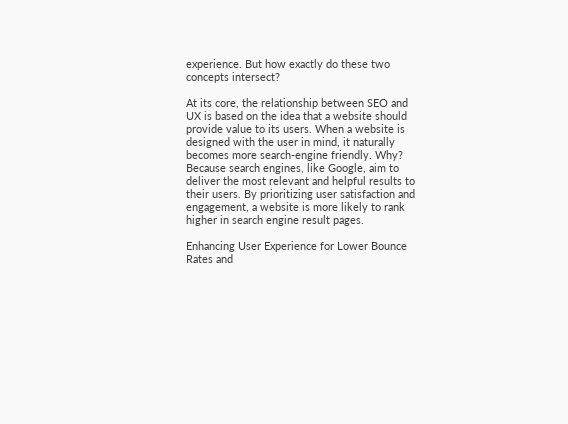experience. But how exactly do these two concepts intersect?

At its core, the relationship between SEO and UX is based on the idea that a website should provide value to its users. When a website is designed with the user in mind, it naturally becomes more search-engine friendly. Why? Because search engines, like Google, aim to deliver the most relevant and helpful results to their users. By prioritizing user satisfaction and engagement, a website is more likely to rank higher in search engine result pages.

Enhancing User Experience for Lower Bounce Rates and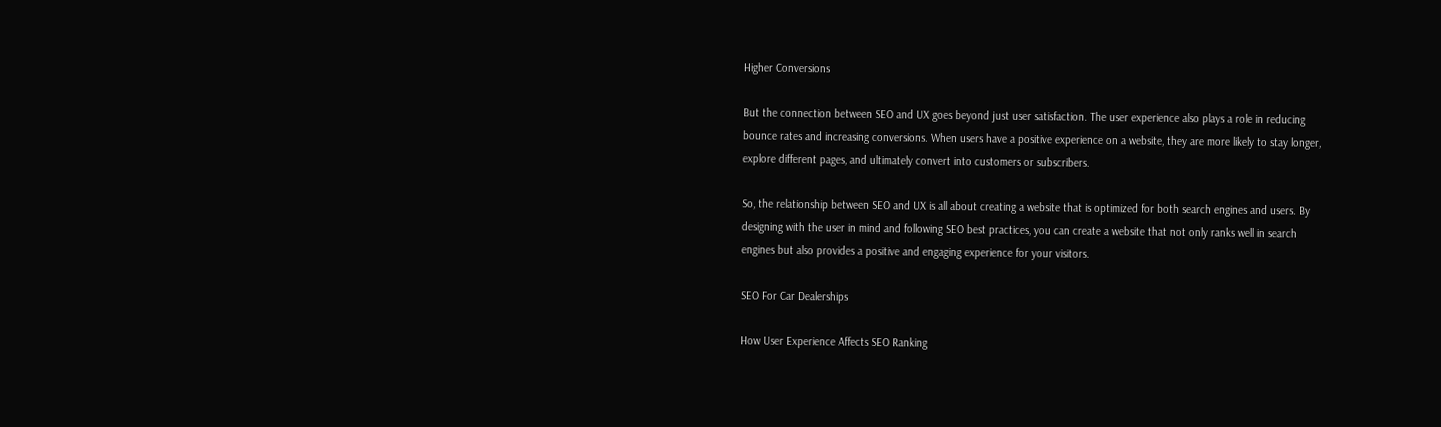Higher Conversions

But the connection between SEO and UX goes beyond just user satisfaction. The user experience also plays a role in reducing bounce rates and increasing conversions. When users have a positive experience on a website, they are more likely to stay longer, explore different pages, and ultimately convert into customers or subscribers.

So, the relationship between SEO and UX is all about creating a website that is optimized for both search engines and users. By designing with the user in mind and following SEO best practices, you can create a website that not only ranks well in search engines but also provides a positive and engaging experience for your visitors.

SEO For Car Dealerships

How User Experience Affects SEO Ranking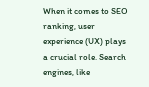When it comes to SEO ranking, user experience (UX) plays a crucial role. Search engines, like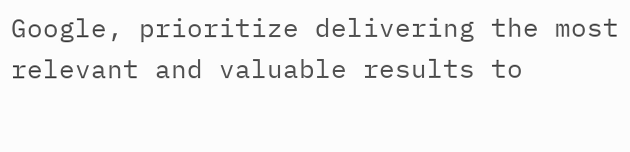Google, prioritize delivering the most relevant and valuable results to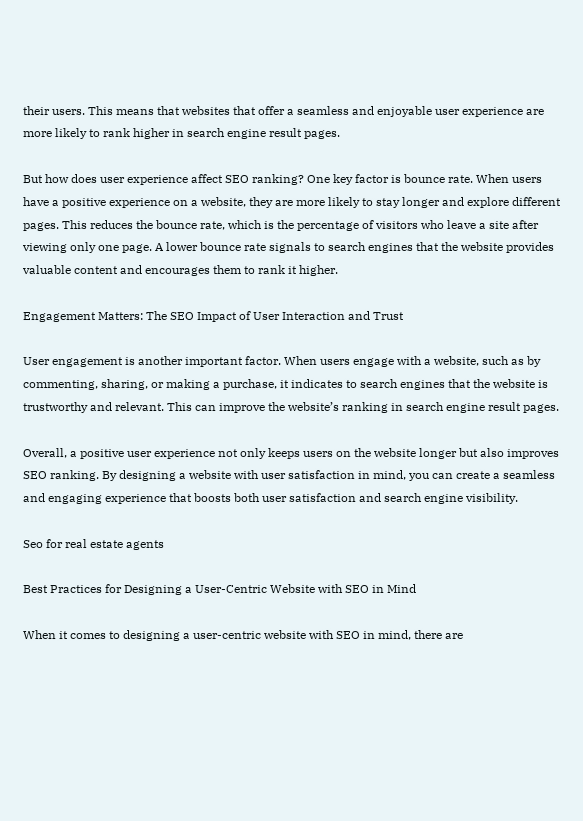their users. This means that websites that offer a seamless and enjoyable user experience are more likely to rank higher in search engine result pages.

But how does user experience affect SEO ranking? One key factor is bounce rate. When users have a positive experience on a website, they are more likely to stay longer and explore different pages. This reduces the bounce rate, which is the percentage of visitors who leave a site after viewing only one page. A lower bounce rate signals to search engines that the website provides valuable content and encourages them to rank it higher.

Engagement Matters: The SEO Impact of User Interaction and Trust

User engagement is another important factor. When users engage with a website, such as by commenting, sharing, or making a purchase, it indicates to search engines that the website is trustworthy and relevant. This can improve the website’s ranking in search engine result pages.

Overall, a positive user experience not only keeps users on the website longer but also improves SEO ranking. By designing a website with user satisfaction in mind, you can create a seamless and engaging experience that boosts both user satisfaction and search engine visibility.

Seo for real estate agents

Best Practices for Designing a User-Centric Website with SEO in Mind

When it comes to designing a user-centric website with SEO in mind, there are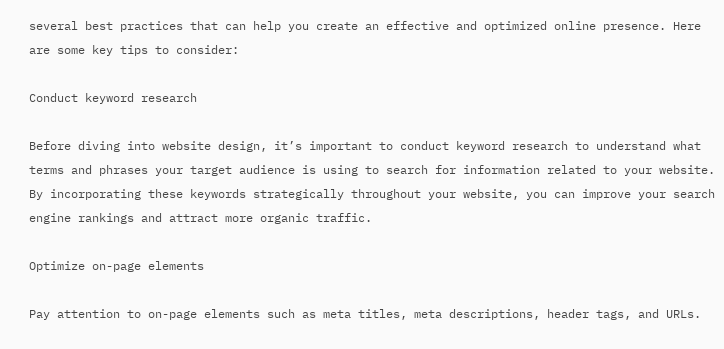several best practices that can help you create an effective and optimized online presence. Here are some key tips to consider:

Conduct keyword research

Before diving into website design, it’s important to conduct keyword research to understand what terms and phrases your target audience is using to search for information related to your website. By incorporating these keywords strategically throughout your website, you can improve your search engine rankings and attract more organic traffic.

Optimize on-page elements

Pay attention to on-page elements such as meta titles, meta descriptions, header tags, and URLs.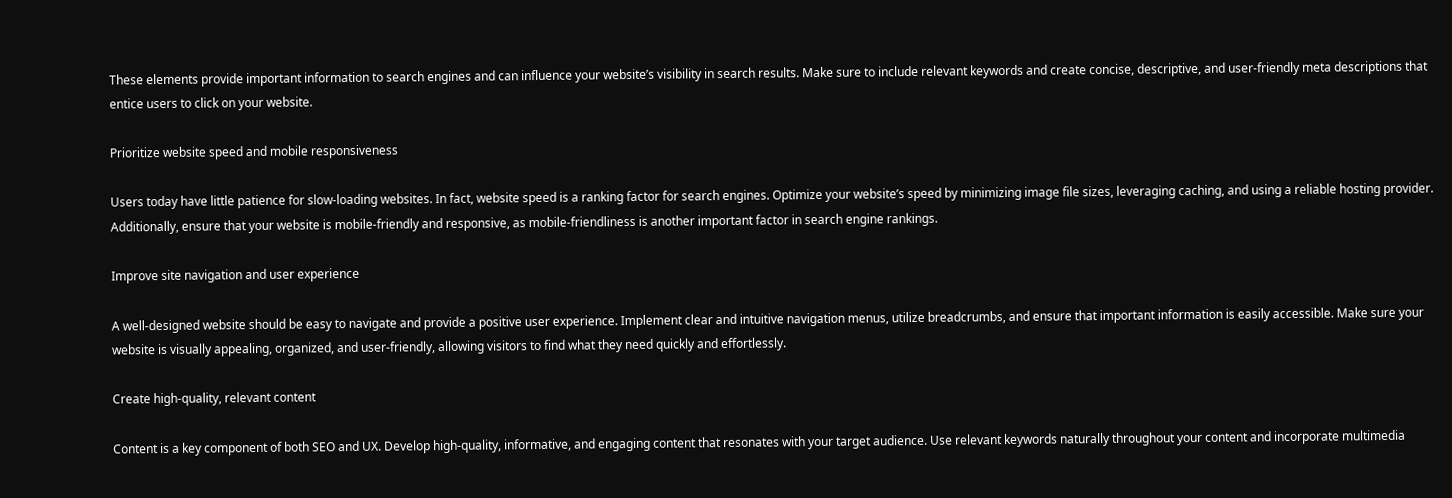These elements provide important information to search engines and can influence your website’s visibility in search results. Make sure to include relevant keywords and create concise, descriptive, and user-friendly meta descriptions that entice users to click on your website.

Prioritize website speed and mobile responsiveness

Users today have little patience for slow-loading websites. In fact, website speed is a ranking factor for search engines. Optimize your website’s speed by minimizing image file sizes, leveraging caching, and using a reliable hosting provider. Additionally, ensure that your website is mobile-friendly and responsive, as mobile-friendliness is another important factor in search engine rankings.

Improve site navigation and user experience

A well-designed website should be easy to navigate and provide a positive user experience. Implement clear and intuitive navigation menus, utilize breadcrumbs, and ensure that important information is easily accessible. Make sure your website is visually appealing, organized, and user-friendly, allowing visitors to find what they need quickly and effortlessly.

Create high-quality, relevant content

Content is a key component of both SEO and UX. Develop high-quality, informative, and engaging content that resonates with your target audience. Use relevant keywords naturally throughout your content and incorporate multimedia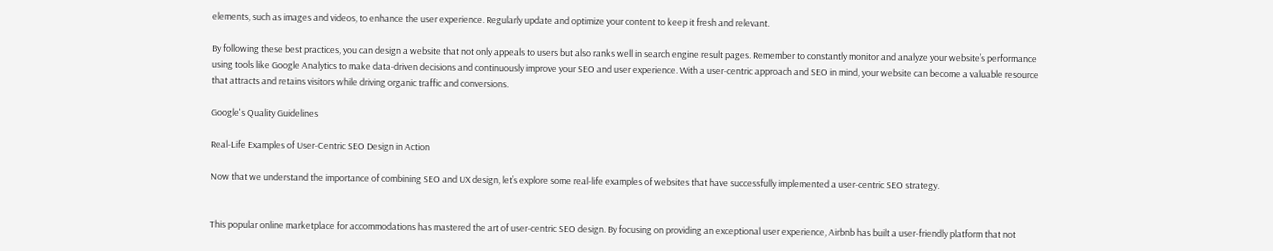elements, such as images and videos, to enhance the user experience. Regularly update and optimize your content to keep it fresh and relevant.

By following these best practices, you can design a website that not only appeals to users but also ranks well in search engine result pages. Remember to constantly monitor and analyze your website’s performance using tools like Google Analytics to make data-driven decisions and continuously improve your SEO and user experience. With a user-centric approach and SEO in mind, your website can become a valuable resource that attracts and retains visitors while driving organic traffic and conversions.

Google's Quality Guidelines

Real-Life Examples of User-Centric SEO Design in Action

Now that we understand the importance of combining SEO and UX design, let’s explore some real-life examples of websites that have successfully implemented a user-centric SEO strategy.


This popular online marketplace for accommodations has mastered the art of user-centric SEO design. By focusing on providing an exceptional user experience, Airbnb has built a user-friendly platform that not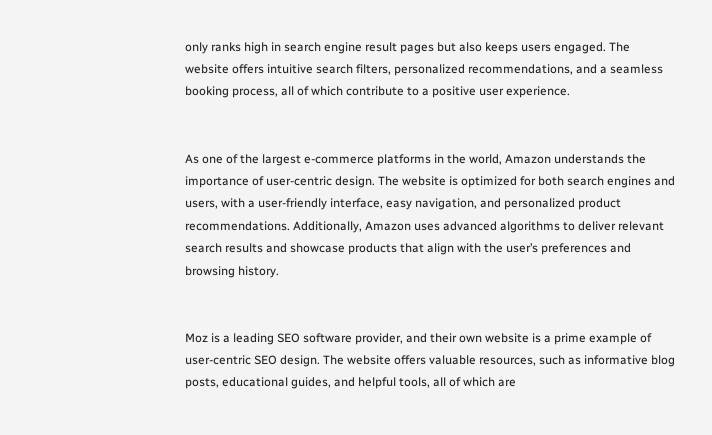only ranks high in search engine result pages but also keeps users engaged. The website offers intuitive search filters, personalized recommendations, and a seamless booking process, all of which contribute to a positive user experience.


As one of the largest e-commerce platforms in the world, Amazon understands the importance of user-centric design. The website is optimized for both search engines and users, with a user-friendly interface, easy navigation, and personalized product recommendations. Additionally, Amazon uses advanced algorithms to deliver relevant search results and showcase products that align with the user’s preferences and browsing history.


Moz is a leading SEO software provider, and their own website is a prime example of user-centric SEO design. The website offers valuable resources, such as informative blog posts, educational guides, and helpful tools, all of which are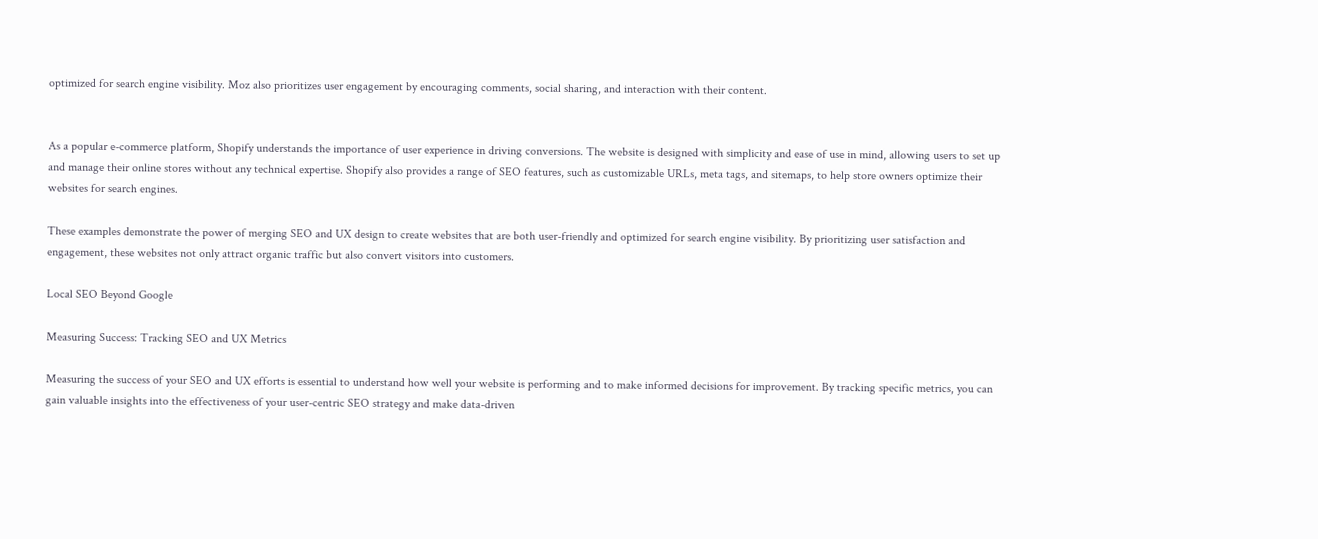optimized for search engine visibility. Moz also prioritizes user engagement by encouraging comments, social sharing, and interaction with their content.


As a popular e-commerce platform, Shopify understands the importance of user experience in driving conversions. The website is designed with simplicity and ease of use in mind, allowing users to set up and manage their online stores without any technical expertise. Shopify also provides a range of SEO features, such as customizable URLs, meta tags, and sitemaps, to help store owners optimize their websites for search engines.

These examples demonstrate the power of merging SEO and UX design to create websites that are both user-friendly and optimized for search engine visibility. By prioritizing user satisfaction and engagement, these websites not only attract organic traffic but also convert visitors into customers.

Local SEO Beyond Google

Measuring Success: Tracking SEO and UX Metrics

Measuring the success of your SEO and UX efforts is essential to understand how well your website is performing and to make informed decisions for improvement. By tracking specific metrics, you can gain valuable insights into the effectiveness of your user-centric SEO strategy and make data-driven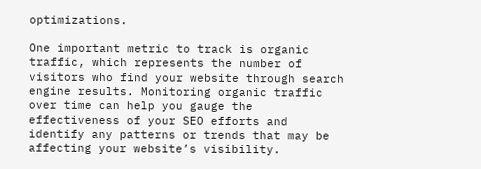optimizations.

One important metric to track is organic traffic, which represents the number of visitors who find your website through search engine results. Monitoring organic traffic over time can help you gauge the effectiveness of your SEO efforts and identify any patterns or trends that may be affecting your website’s visibility.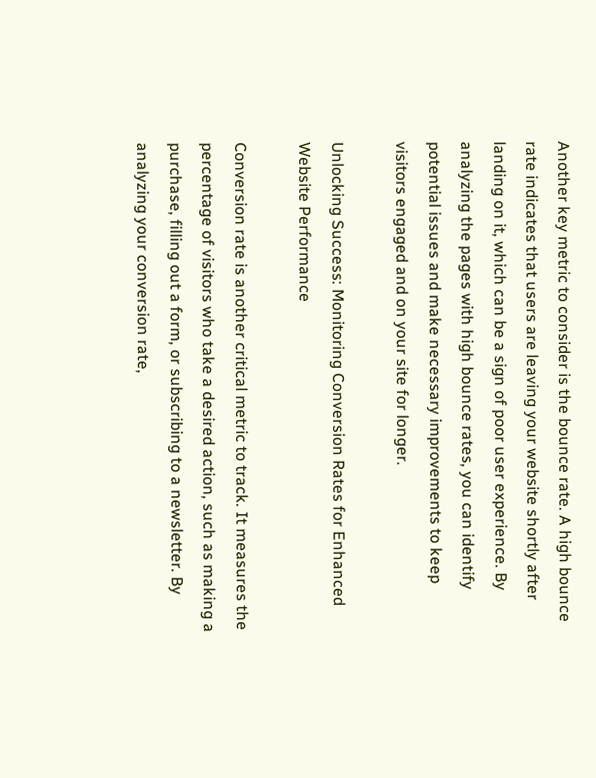Another key metric to consider is the bounce rate. A high bounce rate indicates that users are leaving your website shortly after landing on it, which can be a sign of poor user experience. By analyzing the pages with high bounce rates, you can identify potential issues and make necessary improvements to keep visitors engaged and on your site for longer.

Unlocking Success: Monitoring Conversion Rates for Enhanced Website Performance

Conversion rate is another critical metric to track. It measures the percentage of visitors who take a desired action, such as making a purchase, filling out a form, or subscribing to a newsletter. By analyzing your conversion rate,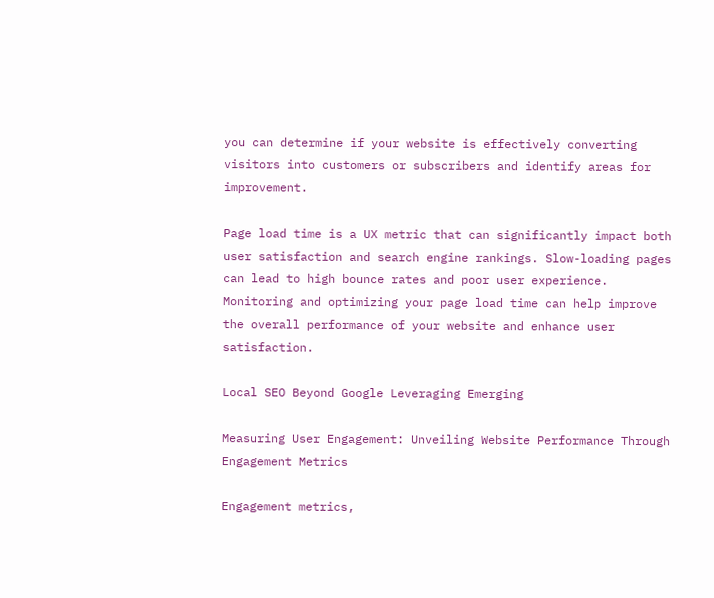you can determine if your website is effectively converting visitors into customers or subscribers and identify areas for improvement.

Page load time is a UX metric that can significantly impact both user satisfaction and search engine rankings. Slow-loading pages can lead to high bounce rates and poor user experience. Monitoring and optimizing your page load time can help improve the overall performance of your website and enhance user satisfaction.

Local SEO Beyond Google Leveraging Emerging

Measuring User Engagement: Unveiling Website Performance Through Engagement Metrics

Engagement metrics,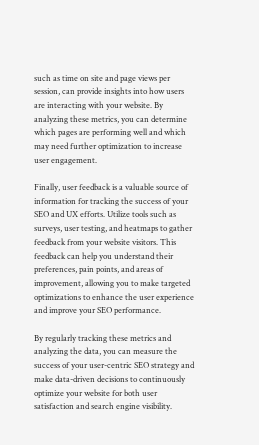such as time on site and page views per session, can provide insights into how users are interacting with your website. By analyzing these metrics, you can determine which pages are performing well and which may need further optimization to increase user engagement.

Finally, user feedback is a valuable source of information for tracking the success of your SEO and UX efforts. Utilize tools such as surveys, user testing, and heatmaps to gather feedback from your website visitors. This feedback can help you understand their preferences, pain points, and areas of improvement, allowing you to make targeted optimizations to enhance the user experience and improve your SEO performance.

By regularly tracking these metrics and analyzing the data, you can measure the success of your user-centric SEO strategy and make data-driven decisions to continuously optimize your website for both user satisfaction and search engine visibility.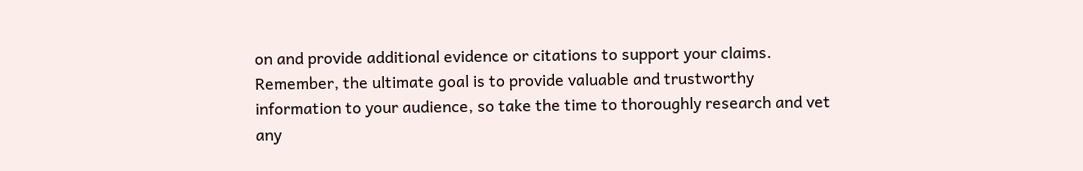on and provide additional evidence or citations to support your claims. Remember, the ultimate goal is to provide valuable and trustworthy information to your audience, so take the time to thoroughly research and vet any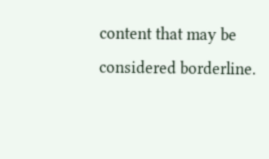content that may be considered borderline.